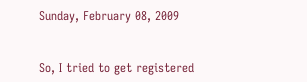Sunday, February 08, 2009


So, I tried to get registered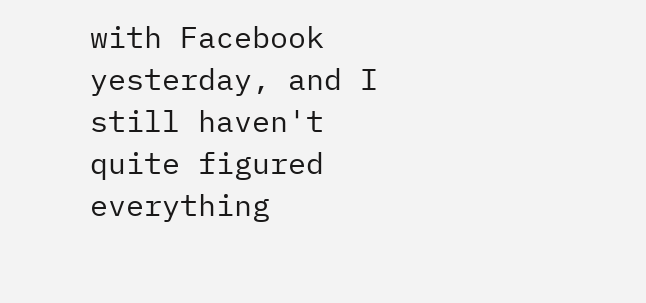with Facebook yesterday, and I still haven't quite figured everything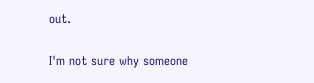out.

I'm not sure why someone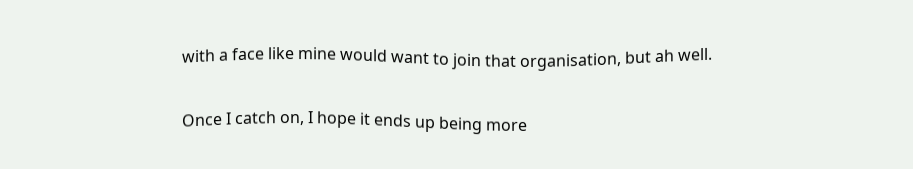with a face like mine would want to join that organisation, but ah well.

Once I catch on, I hope it ends up being more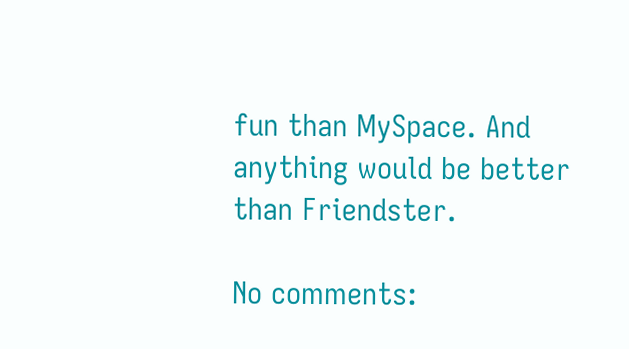fun than MySpace. And anything would be better than Friendster.

No comments: